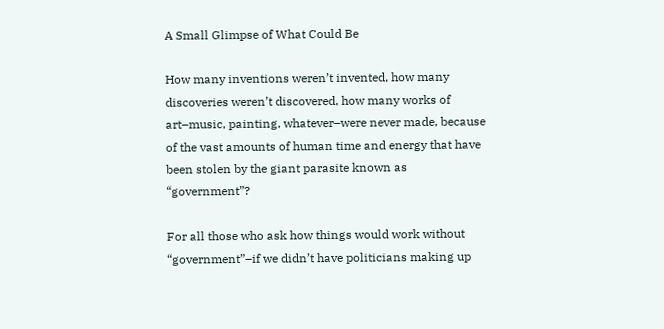A Small Glimpse of What Could Be

How many inventions weren’t invented, how many discoveries weren’t discovered, how many works of art–music, painting, whatever–were never made, because of the vast amounts of human time and energy that have been stolen by the giant parasite known as “government”?

For all those who ask how things would work without “government”–if we didn’t have politicians making up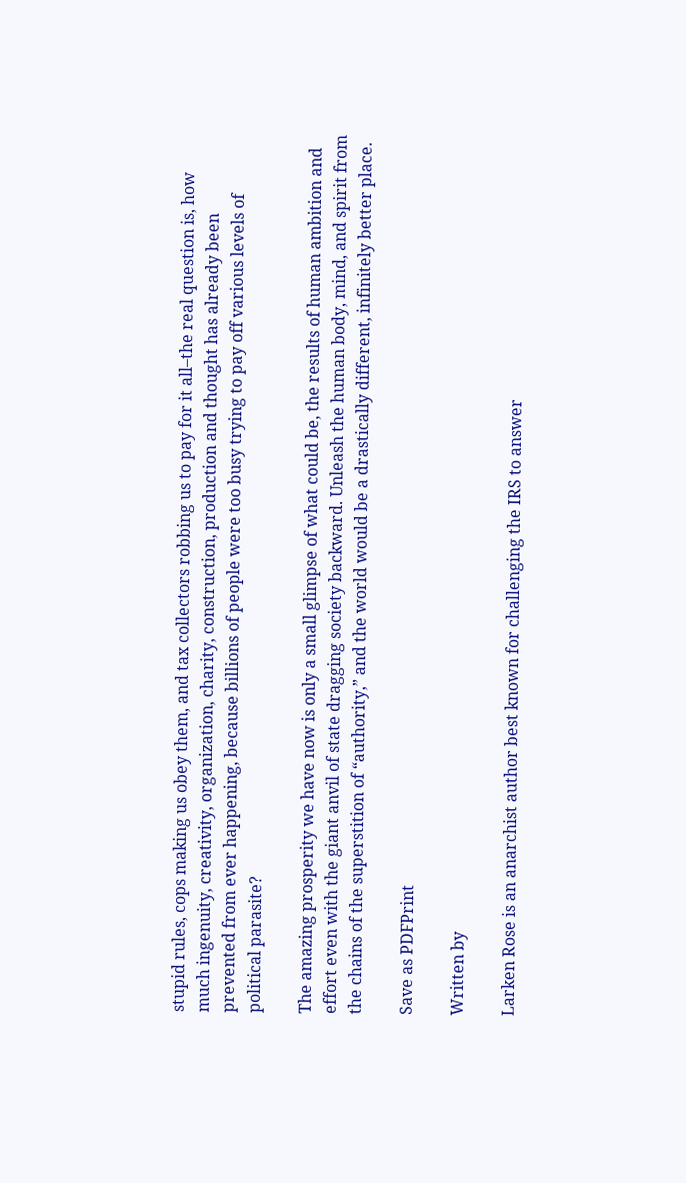stupid rules, cops making us obey them, and tax collectors robbing us to pay for it all–the real question is, how much ingenuity, creativity, organization, charity, construction, production and thought has already been prevented from ever happening, because billions of people were too busy trying to pay off various levels of political parasite?

The amazing prosperity we have now is only a small glimpse of what could be, the results of human ambition and effort even with the giant anvil of state dragging society backward. Unleash the human body, mind, and spirit from the chains of the superstition of “authority,” and the world would be a drastically different, infinitely better place.

Save as PDFPrint

Written by

Larken Rose is an anarchist author best known for challenging the IRS to answer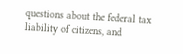questions about the federal tax liability of citizens, and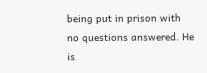being put in prison with no questions answered. He is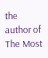the author of The Most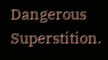Dangerous Superstition.